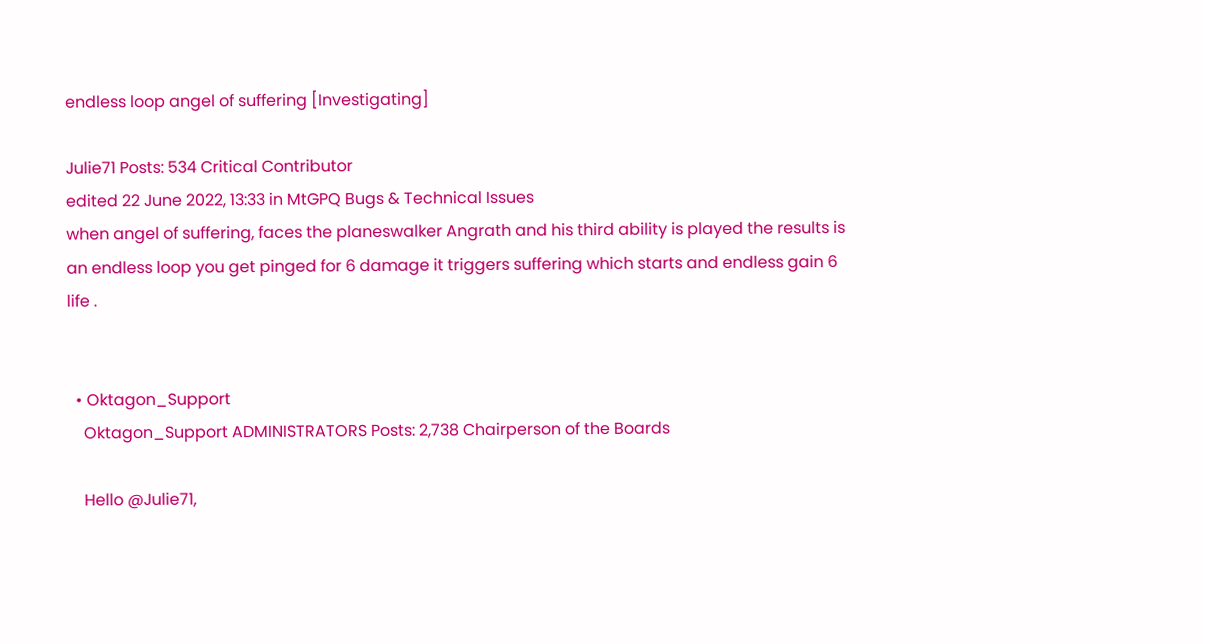endless loop angel of suffering [Investigating]

Julie71 Posts: 534 Critical Contributor
edited 22 June 2022, 13:33 in MtGPQ Bugs & Technical Issues
when angel of suffering, faces the planeswalker Angrath and his third ability is played the results is an endless loop you get pinged for 6 damage it triggers suffering which starts and endless gain 6 life .


  • Oktagon_Support
    Oktagon_Support ADMINISTRATORS Posts: 2,738 Chairperson of the Boards

    Hello @Julie71,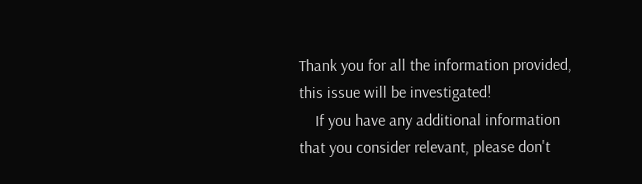Thank you for all the information provided, this issue will be investigated!
    If you have any additional information that you consider relevant, please don't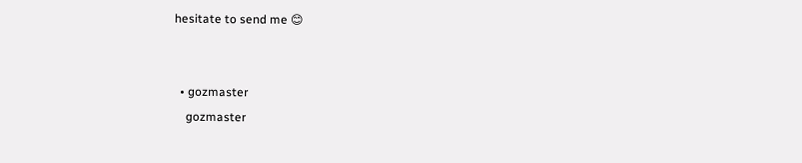hesitate to send me 😊


  • gozmaster
    gozmaster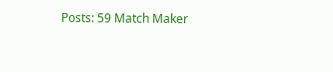Posts: 59 Match Maker